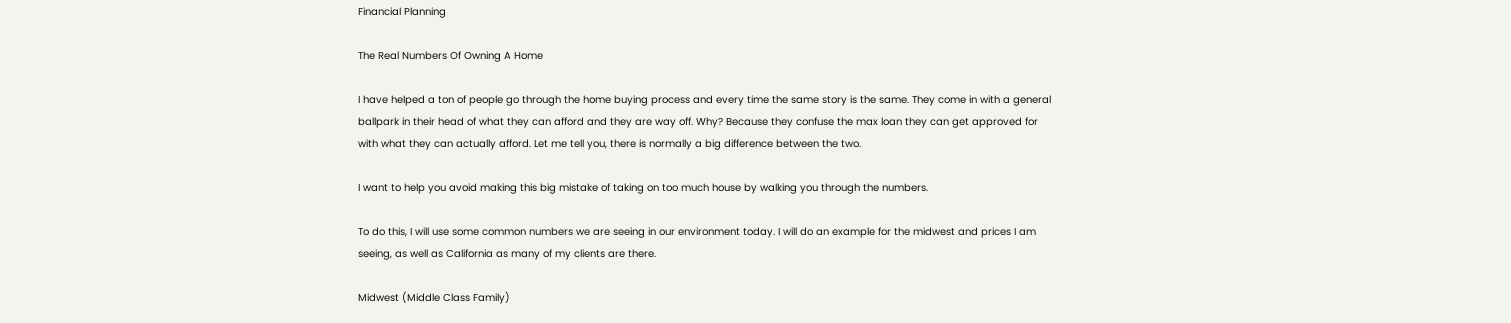Financial Planning

The Real Numbers Of Owning A Home

I have helped a ton of people go through the home buying process and every time the same story is the same. They come in with a general ballpark in their head of what they can afford and they are way off. Why? Because they confuse the max loan they can get approved for with what they can actually afford. Let me tell you, there is normally a big difference between the two.

I want to help you avoid making this big mistake of taking on too much house by walking you through the numbers.

To do this, I will use some common numbers we are seeing in our environment today. I will do an example for the midwest and prices I am seeing, as well as California as many of my clients are there.

Midwest (Middle Class Family)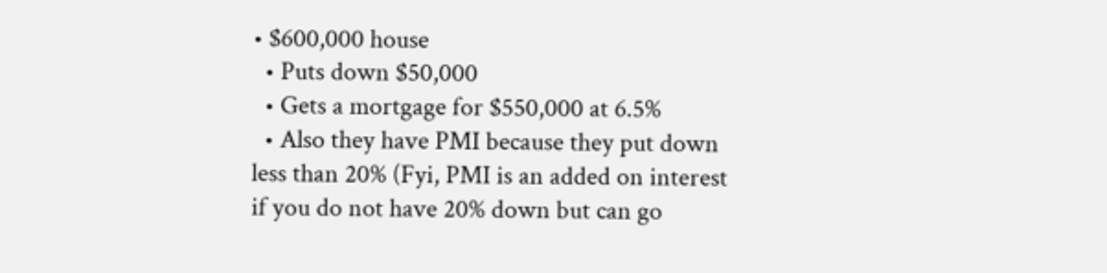• $600,000 house
  • Puts down $50,000
  • Gets a mortgage for $550,000 at 6.5%
  • Also they have PMI because they put down less than 20% (Fyi, PMI is an added on interest if you do not have 20% down but can go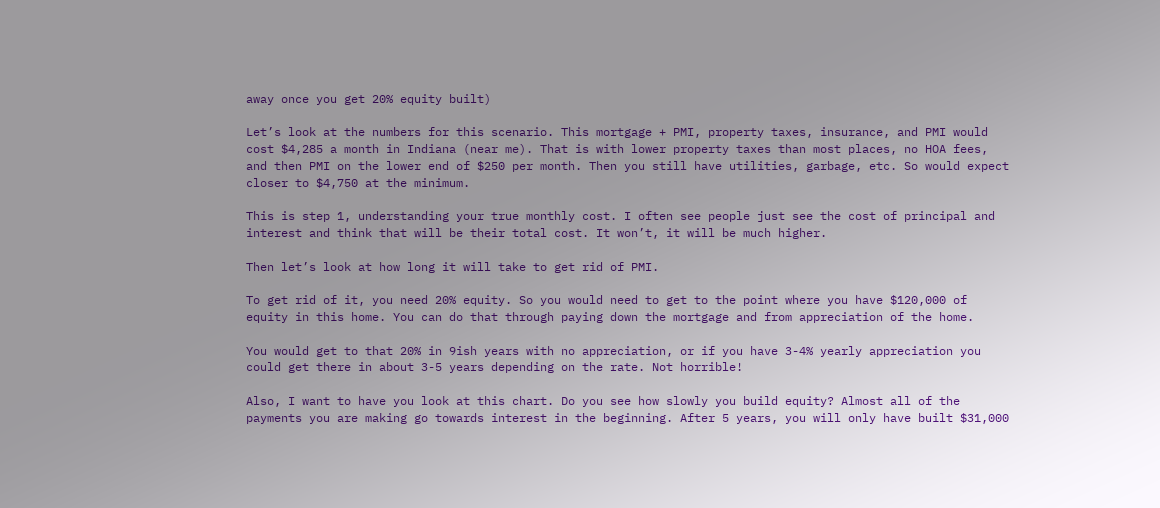away once you get 20% equity built)

Let’s look at the numbers for this scenario. This mortgage + PMI, property taxes, insurance, and PMI would cost $4,285 a month in Indiana (near me). That is with lower property taxes than most places, no HOA fees, and then PMI on the lower end of $250 per month. Then you still have utilities, garbage, etc. So would expect closer to $4,750 at the minimum.

This is step 1, understanding your true monthly cost. I often see people just see the cost of principal and interest and think that will be their total cost. It won’t, it will be much higher.

Then let’s look at how long it will take to get rid of PMI.

To get rid of it, you need 20% equity. So you would need to get to the point where you have $120,000 of equity in this home. You can do that through paying down the mortgage and from appreciation of the home.

You would get to that 20% in 9ish years with no appreciation, or if you have 3-4% yearly appreciation you could get there in about 3-5 years depending on the rate. Not horrible!

Also, I want to have you look at this chart. Do you see how slowly you build equity? Almost all of the payments you are making go towards interest in the beginning. After 5 years, you will only have built $31,000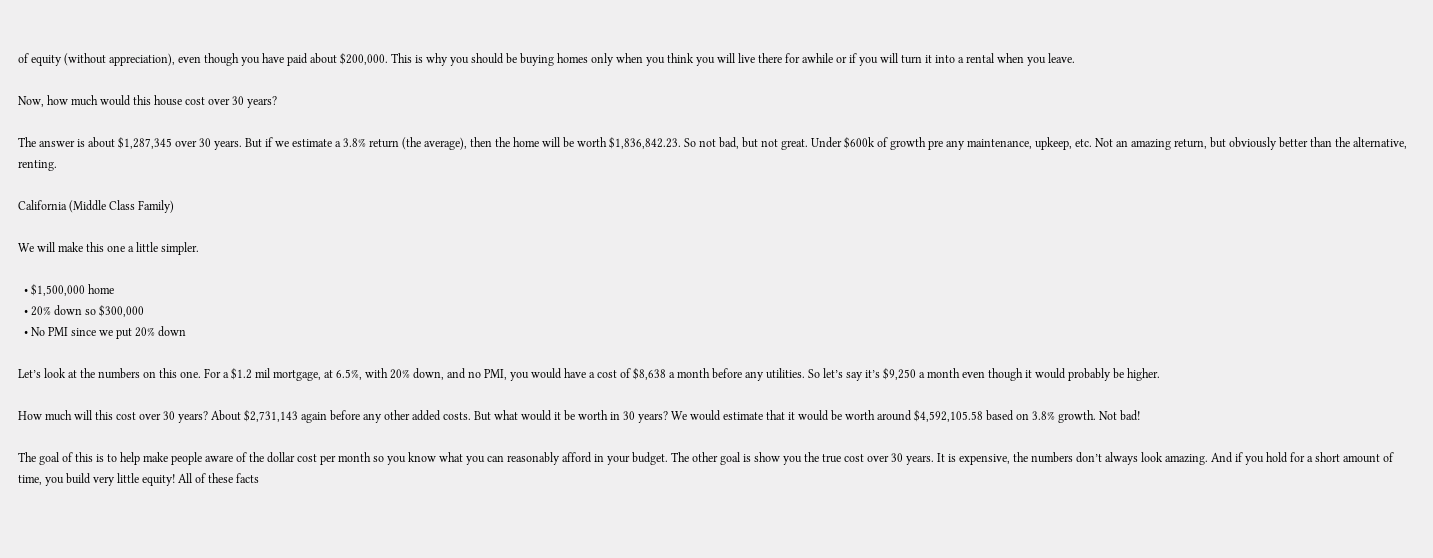of equity (without appreciation), even though you have paid about $200,000. This is why you should be buying homes only when you think you will live there for awhile or if you will turn it into a rental when you leave.

Now, how much would this house cost over 30 years?

The answer is about $1,287,345 over 30 years. But if we estimate a 3.8% return (the average), then the home will be worth $1,836,842.23. So not bad, but not great. Under $600k of growth pre any maintenance, upkeep, etc. Not an amazing return, but obviously better than the alternative, renting.

California (Middle Class Family)

We will make this one a little simpler.

  • $1,500,000 home
  • 20% down so $300,000
  • No PMI since we put 20% down

Let’s look at the numbers on this one. For a $1.2 mil mortgage, at 6.5%, with 20% down, and no PMI, you would have a cost of $8,638 a month before any utilities. So let’s say it’s $9,250 a month even though it would probably be higher.

How much will this cost over 30 years? About $2,731,143 again before any other added costs. But what would it be worth in 30 years? We would estimate that it would be worth around $4,592,105.58 based on 3.8% growth. Not bad!

The goal of this is to help make people aware of the dollar cost per month so you know what you can reasonably afford in your budget. The other goal is show you the true cost over 30 years. It is expensive, the numbers don’t always look amazing. And if you hold for a short amount of time, you build very little equity! All of these facts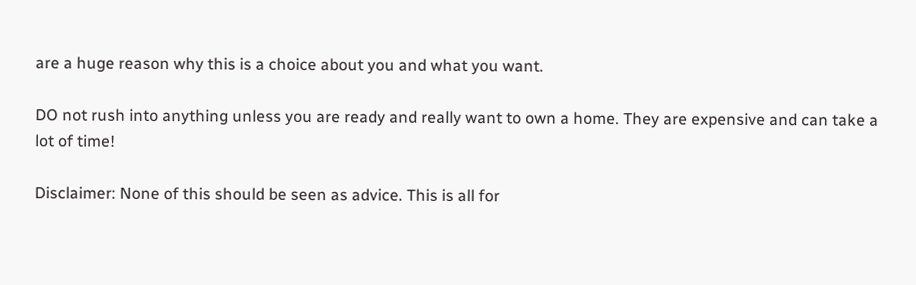are a huge reason why this is a choice about you and what you want.

DO not rush into anything unless you are ready and really want to own a home. They are expensive and can take a lot of time!

Disclaimer: None of this should be seen as advice. This is all for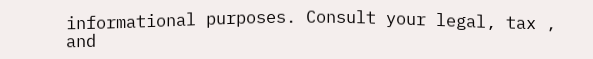informational purposes. Consult your legal, tax , and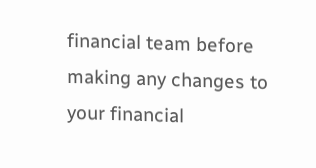financial team before making any changes to your financial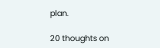plan.

20 thoughts on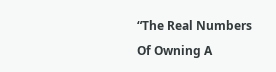“The Real Numbers Of Owning A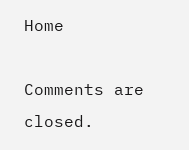Home

Comments are closed.